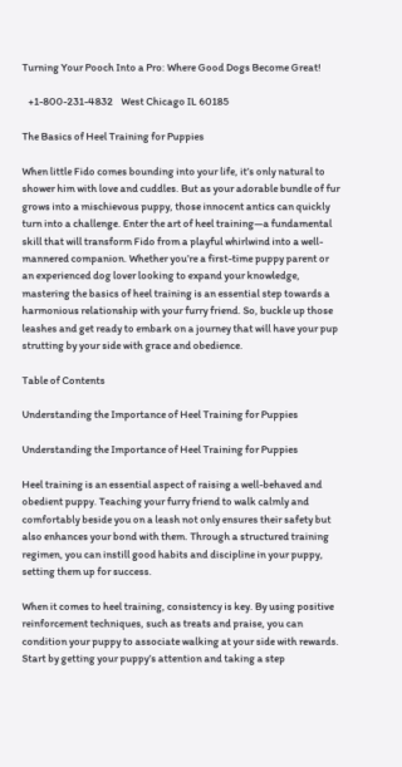Turning Your Pooch Into a Pro: Where Good Dogs Become Great!

   +1-800-231-4832    West Chicago IL 60185

The Basics of Heel Training for Puppies

When little Fido comes bounding into your life, it’s only natural to shower him with love and cuddles. But as your adorable bundle of fur grows into a mischievous puppy, those innocent antics can quickly turn into a challenge. Enter the art of heel training—a fundamental skill that will transform Fido from a playful whirlwind into a well-mannered companion. Whether you’re a first-time puppy parent or an experienced dog lover looking to expand your knowledge, mastering the basics of heel training is an essential step towards a harmonious relationship with your furry friend. So, buckle up those leashes and get ready to embark on a journey that will have your pup strutting by your side with grace and obedience.

Table of Contents

Understanding the Importance of Heel Training for Puppies

Understanding the Importance of Heel Training for Puppies

Heel training is an essential aspect of raising a well-behaved and obedient puppy. Teaching your furry friend to walk calmly and comfortably beside you on a leash not only ensures their safety but also enhances your bond with them. Through a structured training regimen, you can instill good habits and discipline in your puppy, setting them up for success.

When it comes to heel training, consistency is key. By using positive reinforcement techniques, such as treats and praise, you can condition your puppy to associate walking at your side with rewards. Start by getting your puppy’s attention and taking a step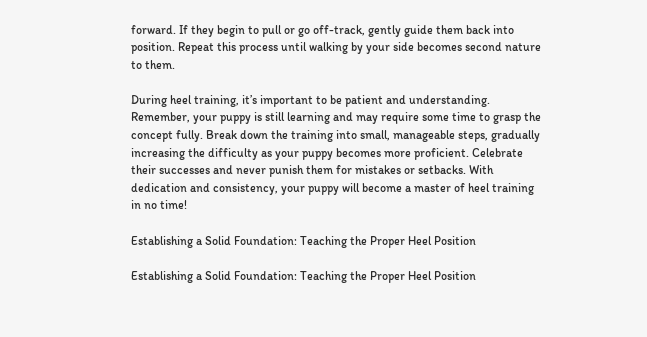forward. If they begin to pull or go off-track, gently guide them back into position. Repeat this process until walking by your side becomes second nature to them.

During heel training, it’s important to be patient and understanding. Remember, your puppy is still learning and may require some time to grasp the concept fully. Break down the training into small, manageable steps, gradually increasing the difficulty as your puppy becomes more proficient. Celebrate their successes and never punish them for mistakes or setbacks. With dedication and consistency, your puppy will become a master of heel training in no time!

Establishing a Solid Foundation: Teaching the Proper Heel Position

Establishing a Solid Foundation: Teaching the Proper Heel Position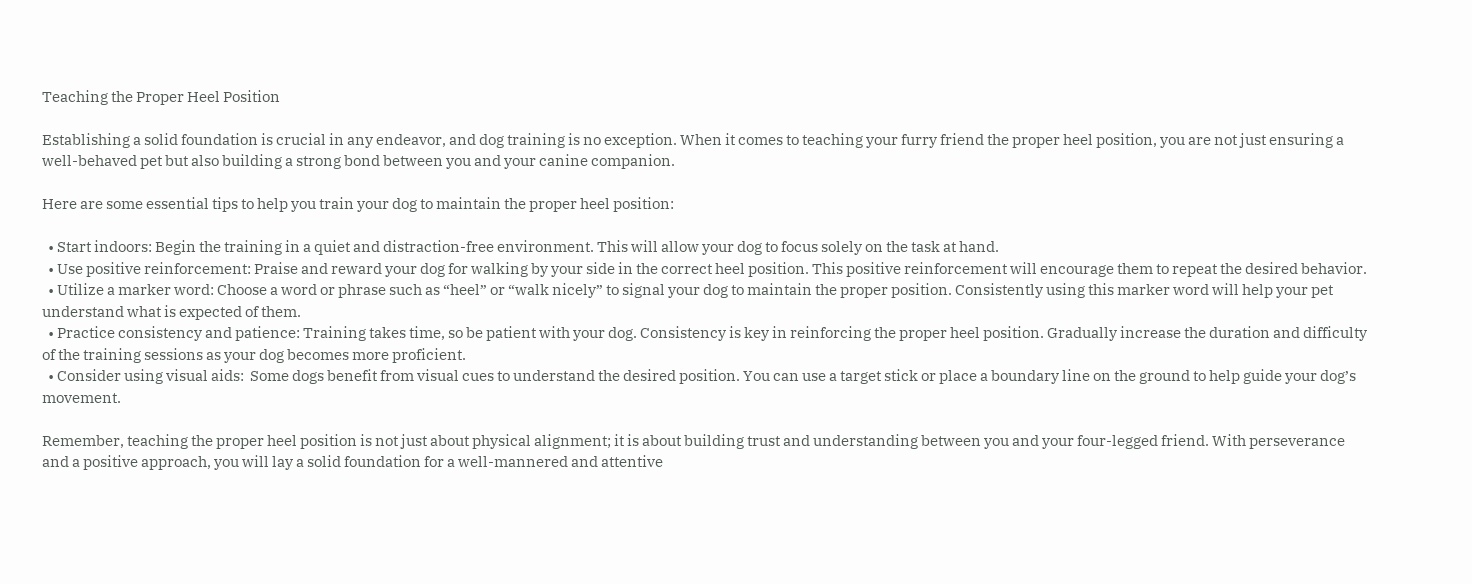Teaching the Proper Heel Position

Establishing a solid foundation is crucial in any endeavor, and dog training is no exception. When it comes to teaching your furry friend the proper heel position, you are not just ensuring a well-behaved pet but also building a strong bond between you and your canine companion.

Here are some essential tips to help you train your dog to maintain the proper heel position:

  • Start indoors: Begin the training in a quiet and distraction-free environment. This will allow your dog to focus solely on the task at hand.
  • Use positive reinforcement: Praise and reward your dog for walking by your side in the correct heel position. This positive reinforcement will encourage them to repeat the desired behavior.
  • Utilize a marker word: Choose a word or phrase such as “heel” or “walk nicely” to signal your dog to maintain the proper position. Consistently using this marker word will help your pet understand what is expected of them.
  • Practice consistency and patience: Training takes time, so be patient with your dog. Consistency is key in reinforcing the proper heel position. Gradually increase the duration and difficulty of the training sessions as your dog becomes more proficient.
  • Consider using visual aids:  Some dogs benefit from visual cues to understand the desired position. You can use a target stick or place a boundary line on the ground to help guide your dog’s movement.

Remember, teaching the proper heel position is not just about physical alignment; it is about building trust and understanding between you and your four-legged friend. With perseverance and a positive approach, you will lay a solid foundation for a well-mannered and attentive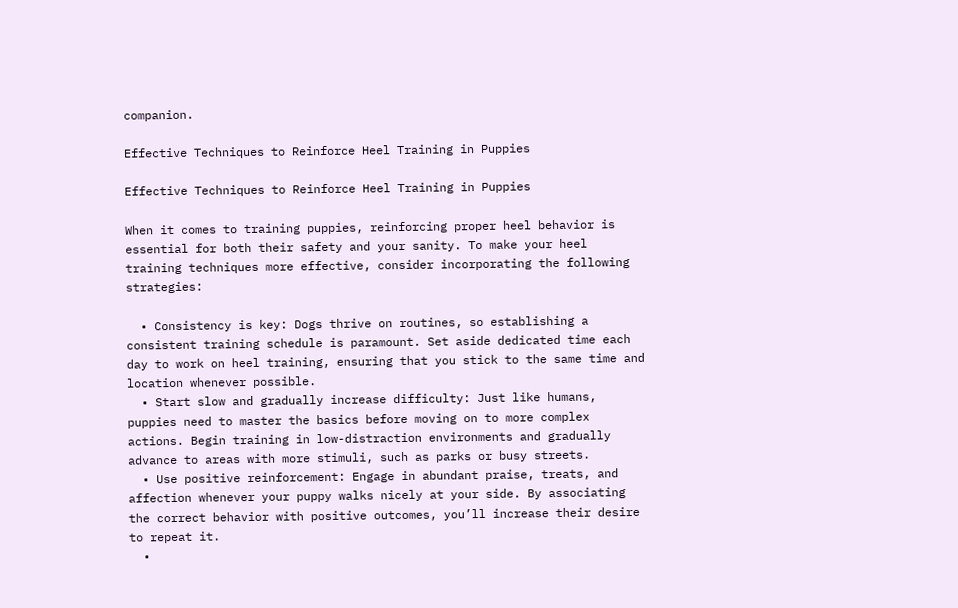companion.

Effective Techniques to Reinforce Heel Training in Puppies

Effective Techniques to Reinforce Heel Training in Puppies

When it comes to training puppies, reinforcing proper heel behavior is essential for both their safety and your sanity. To make your heel training techniques more effective, consider incorporating the following strategies:

  • Consistency is key: Dogs thrive on routines, so establishing a consistent training schedule is paramount. Set aside dedicated time each day to work on heel training, ensuring that you stick to the same time and location whenever possible.
  • Start slow and gradually increase difficulty: Just like humans, puppies need to master the basics before moving on to more complex actions. Begin training in low-distraction environments and gradually advance to areas with more stimuli, such as parks or busy streets.
  • Use positive reinforcement: Engage in abundant praise, treats, and affection whenever your puppy walks nicely at your side. By associating the correct behavior with positive outcomes, you’ll increase their desire to repeat it.
  •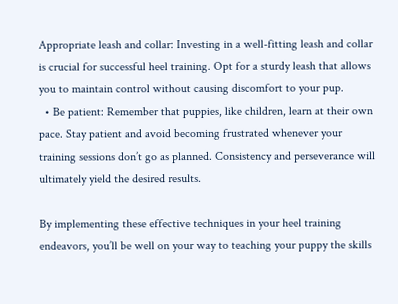Appropriate leash and collar: Investing in a well-fitting leash and collar is crucial for successful heel training. Opt for a sturdy leash that allows you to maintain control without causing discomfort to your pup.
  • Be patient: Remember that puppies, like children, learn at their own pace. Stay patient and avoid becoming frustrated whenever your training sessions don’t go as planned. Consistency and perseverance will ultimately yield the desired results.

By implementing these effective techniques in your heel training endeavors, you’ll be well on your way to teaching your puppy the skills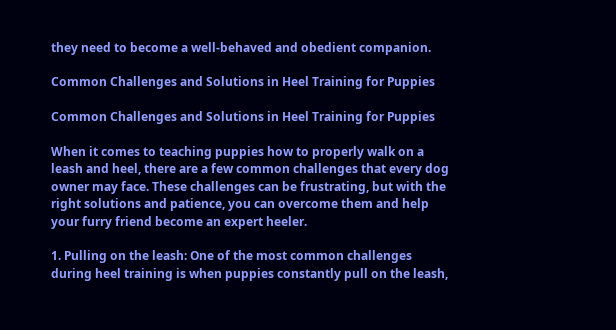they need to become a well-behaved and obedient companion.

Common Challenges and Solutions in Heel Training for Puppies

Common Challenges and Solutions in Heel Training for Puppies

When it comes to teaching puppies how to properly walk on a leash and heel, there are a few common challenges that every dog owner may face. These challenges can be frustrating, but with the right solutions and patience, you can overcome them and help your furry friend become an expert heeler.

1. Pulling on the leash: One of the most common challenges during heel training is when puppies constantly pull on the leash,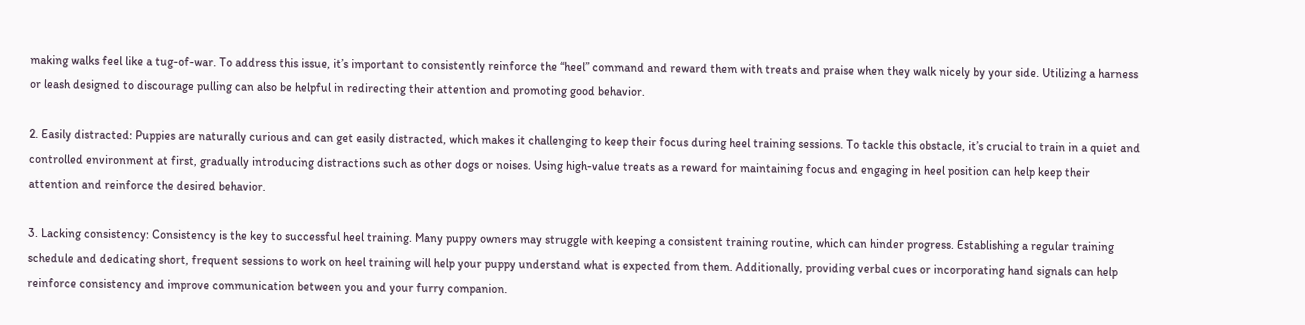making walks feel like a tug-of-war. To address this issue, it’s important to consistently reinforce the “heel” command and reward them with treats and praise when they walk nicely by your side. Utilizing a harness or leash designed to discourage pulling can also be helpful in redirecting their attention and promoting good behavior.

2. Easily distracted: Puppies are naturally curious and can get easily distracted, which makes it challenging to keep their focus during heel training sessions. To tackle this obstacle, it’s crucial to train in a quiet and controlled environment at first, gradually introducing distractions such as other dogs or noises. Using high-value treats as a reward for maintaining focus and engaging in heel position can help keep their attention and reinforce the desired behavior.

3. Lacking consistency: Consistency is the key to successful heel training. Many puppy owners may struggle with keeping a consistent training routine, which can hinder progress. Establishing a regular training schedule and dedicating short, frequent sessions to work on heel training will help your puppy understand what is expected from them. Additionally, providing verbal cues or incorporating hand signals can help reinforce consistency and improve communication between you and your furry companion.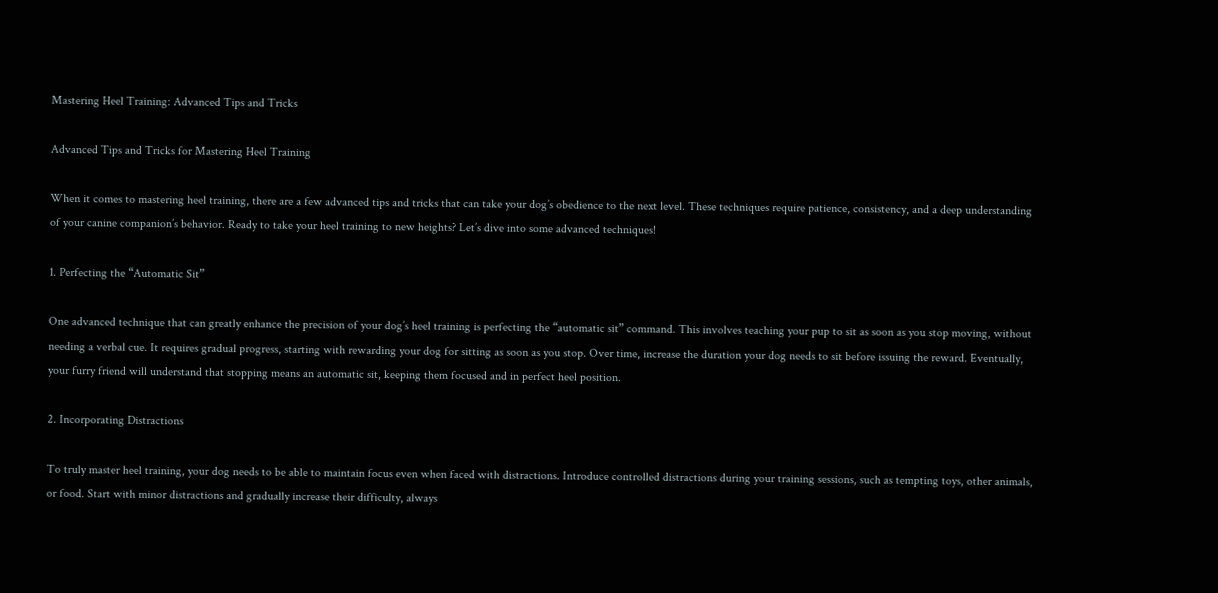Mastering Heel Training: Advanced Tips and Tricks

Advanced Tips and Tricks for Mastering Heel Training

When it comes to mastering heel training, there are a few advanced tips and tricks that can take your dog’s obedience to the next level. These techniques require patience, consistency, and a deep understanding of your canine companion’s behavior. Ready to take your heel training to new heights? Let’s dive into some advanced techniques!

1. Perfecting the “Automatic Sit”

One advanced technique that can greatly enhance the precision of your dog’s heel training is perfecting the “automatic sit” command. This involves teaching your pup to sit as soon as you stop moving, without needing a verbal cue. It requires gradual progress, starting with rewarding your dog for sitting as soon as you stop. Over time, increase the duration your dog needs to sit before issuing the reward. Eventually, your furry friend will understand that stopping means an automatic sit, keeping them focused and in perfect heel position.

2. Incorporating Distractions

To truly master heel training, your dog needs to be able to maintain focus even when faced with distractions. Introduce controlled distractions during your training sessions, such as tempting toys, other animals, or food. Start with minor distractions and gradually increase their difficulty, always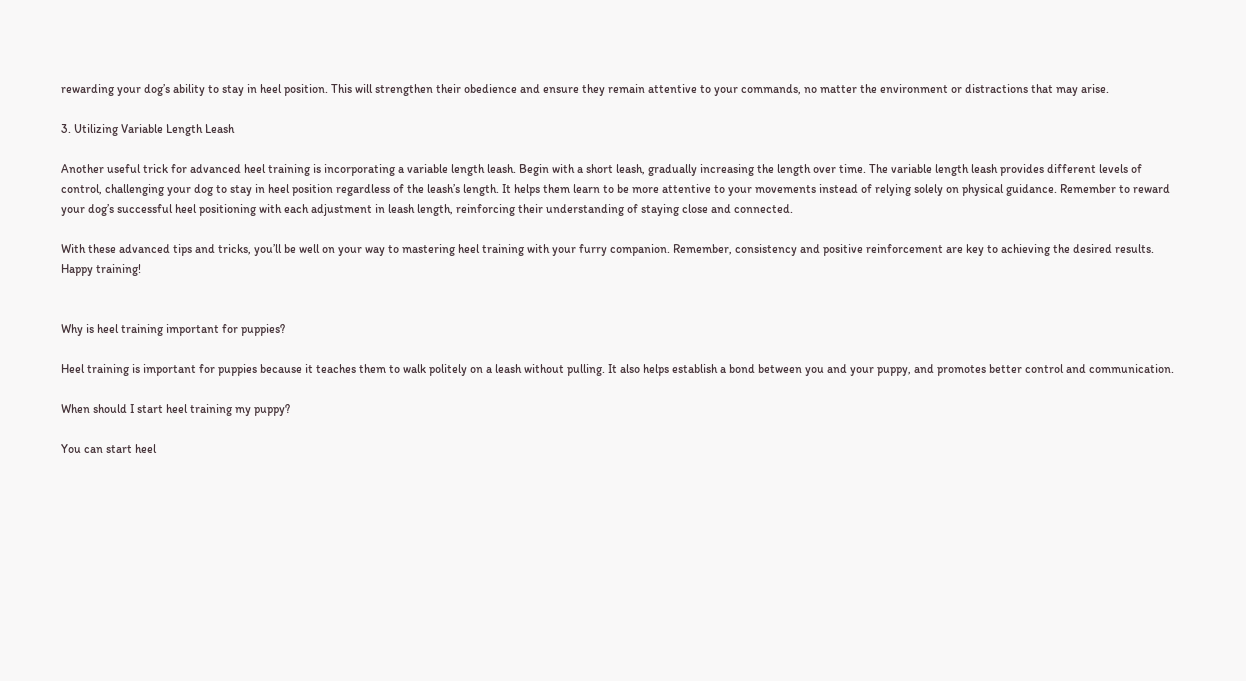rewarding your dog’s ability to stay in heel position. This will strengthen their obedience and ensure they remain attentive to your commands, no matter the environment or distractions that may arise.

3. Utilizing Variable Length Leash

Another useful trick for advanced heel training is incorporating a variable length leash. Begin with a short leash, gradually increasing the length over time. The variable length leash provides different levels of control, challenging your dog to stay in heel position regardless of the leash’s length. It helps them learn to be more attentive to your movements instead of relying solely on physical guidance. Remember to reward your dog’s successful heel positioning with each adjustment in leash length, reinforcing their understanding of staying close and connected.

With these advanced tips and tricks, you’ll be well on your way to mastering heel training with your furry companion. Remember, consistency and positive reinforcement are key to achieving the desired results. Happy training!


Why is heel training important for puppies?

Heel training is important for puppies because it teaches them to walk politely on a leash without pulling. It also helps establish a bond between you and your puppy, and promotes better control and communication.

When should I start heel training my puppy?

You can start heel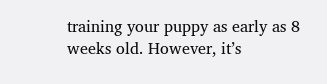training your puppy as early as 8 weeks old. However, it’s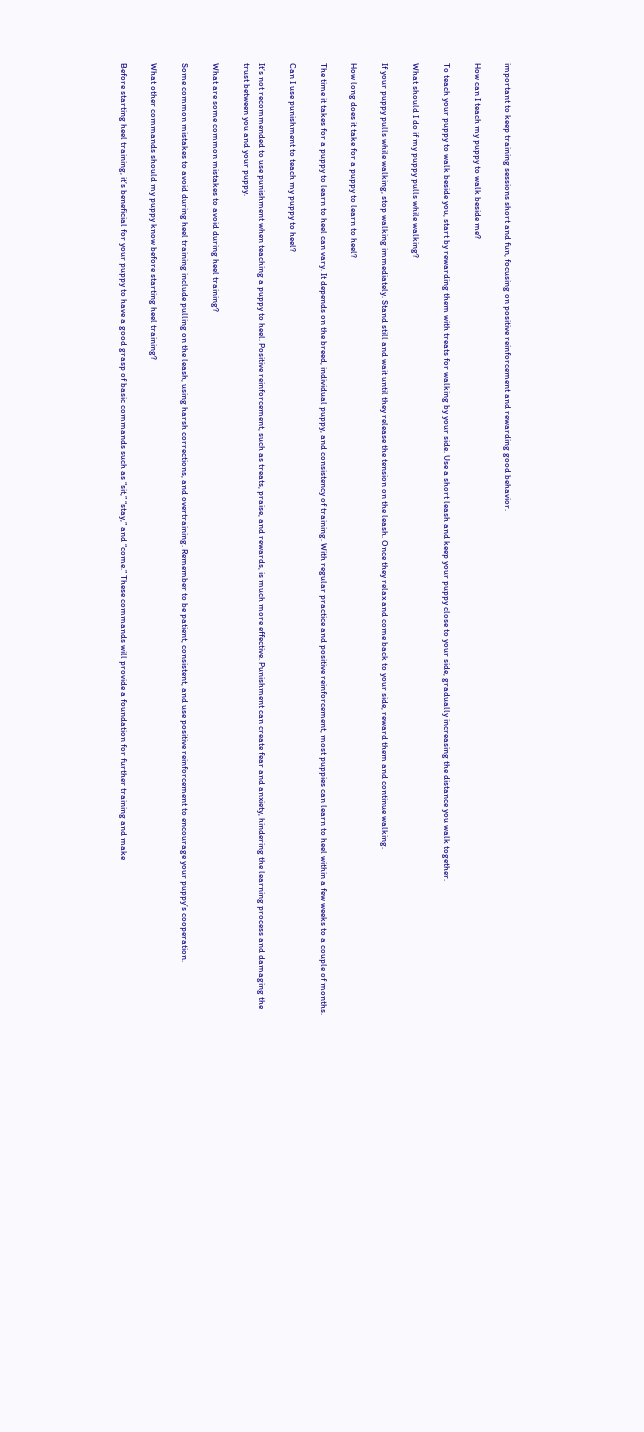important to keep training sessions short and fun, focusing on positive reinforcement and rewarding good behavior.

How can I teach my puppy to walk beside me?

To teach your puppy to walk beside you, start by rewarding them with treats for walking by your side. Use a short leash and keep your puppy close to your side, gradually increasing the distance you walk together.

What should I do if my puppy pulls while walking?

If your puppy pulls while walking, stop walking immediately. Stand still and wait until they release the tension on the leash. Once they relax and come back to your side, reward them and continue walking.

How long does it take for a puppy to learn to heel?

The time it takes for a puppy to learn to heel can vary. It depends on the breed, individual puppy, and consistency of training. With regular practice and positive reinforcement, most puppies can learn to heel within a few weeks to a couple of months.

Can I use punishment to teach my puppy to heel?

It’s not recommended to use punishment when teaching a puppy to heel. Positive reinforcement, such as treats, praise, and rewards, is much more effective. Punishment can create fear and anxiety, hindering the learning process and damaging the trust between you and your puppy.

What are some common mistakes to avoid during heel training?

Some common mistakes to avoid during heel training include pulling on the leash, using harsh corrections, and overtraining. Remember to be patient, consistent, and use positive reinforcement to encourage your puppy’s cooperation.

What other commands should my puppy know before starting heel training?

Before starting heel training, it’s beneficial for your puppy to have a good grasp of basic commands such as “sit,” “stay,” and “come.” These commands will provide a foundation for further training and make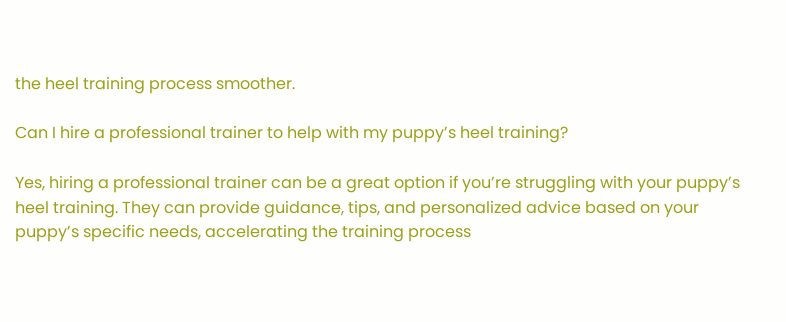the heel training process smoother.

Can I hire a professional trainer to help with my puppy’s heel training?

Yes, hiring a professional trainer can be a great option if you’re struggling with your puppy’s heel training. They can provide guidance, tips, and personalized advice based on your puppy’s specific needs, accelerating the training process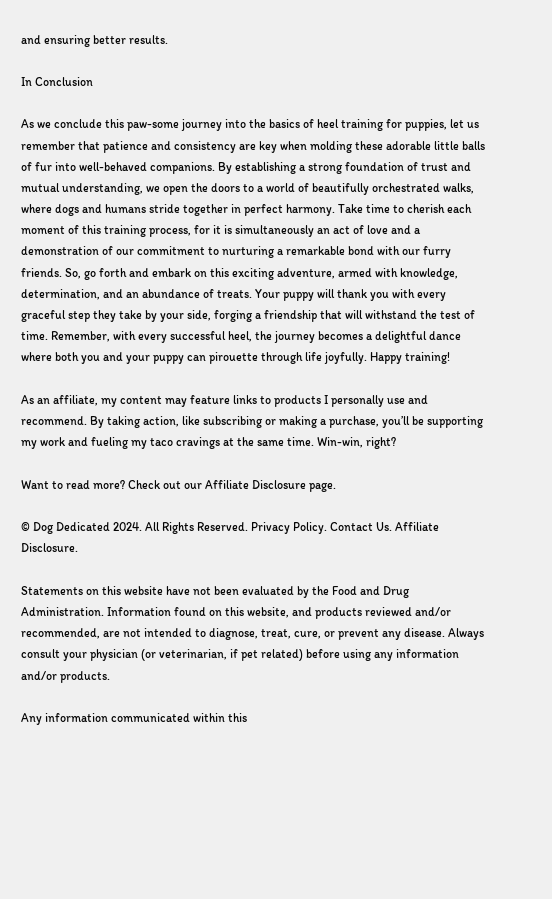and ensuring better results.

In Conclusion

As we conclude this paw-some journey into the basics of heel training for puppies, let us remember that patience and consistency are key when molding these adorable little balls of fur into well-behaved companions. By establishing a strong foundation of trust and mutual understanding, we open the doors to a world of beautifully orchestrated walks, where dogs and humans stride together in perfect harmony. Take time to cherish each moment of this training process, for it is simultaneously an act of love and a demonstration of our commitment to nurturing a remarkable bond with our furry friends. So, go forth and embark on this exciting adventure, armed with knowledge, determination, and an abundance of treats. Your puppy will thank you with every graceful step they take by your side, forging a friendship that will withstand the test of time. Remember, with every successful heel, the journey becomes a delightful dance where both you and your puppy can pirouette through life joyfully. Happy training!

As an affiliate, my content may feature links to products I personally use and recommend. By taking action, like subscribing or making a purchase, you’ll be supporting my work and fueling my taco cravings at the same time. Win-win, right?

Want to read more? Check out our Affiliate Disclosure page.

© Dog Dedicated 2024. All Rights Reserved. Privacy Policy. Contact Us. Affiliate Disclosure.

Statements on this website have not been evaluated by the Food and Drug Administration. Information found on this website, and products reviewed and/or recommended, are not intended to diagnose, treat, cure, or prevent any disease. Always consult your physician (or veterinarian, if pet related) before using any information and/or products.

Any information communicated within this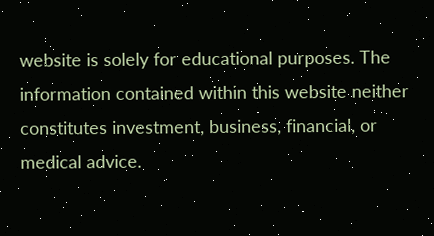website is solely for educational purposes. The information contained within this website neither constitutes investment, business, financial, or medical advice.